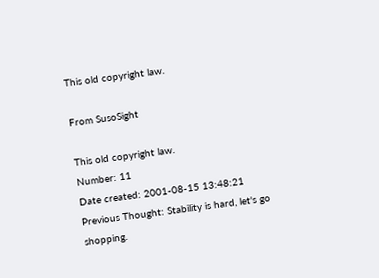This old copyright law.

From SusoSight

This old copyright law.
Number: 11
Date created: 2001-08-15 13:48:21
Previous Thought: Stability is hard, let's go shopping.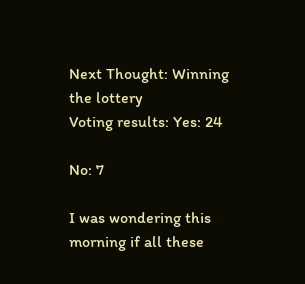Next Thought: Winning the lottery
Voting results: Yes: 24

No: 7

I was wondering this morning if all these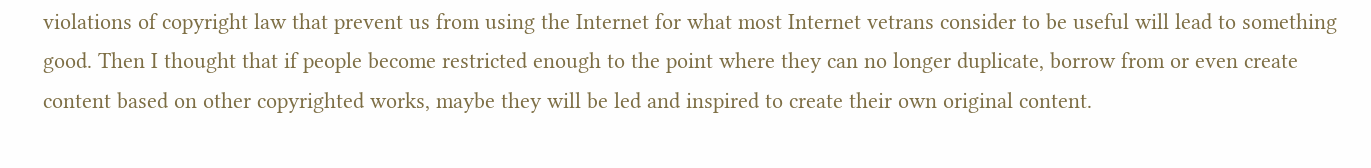violations of copyright law that prevent us from using the Internet for what most Internet vetrans consider to be useful will lead to something good. Then I thought that if people become restricted enough to the point where they can no longer duplicate, borrow from or even create content based on other copyrighted works, maybe they will be led and inspired to create their own original content.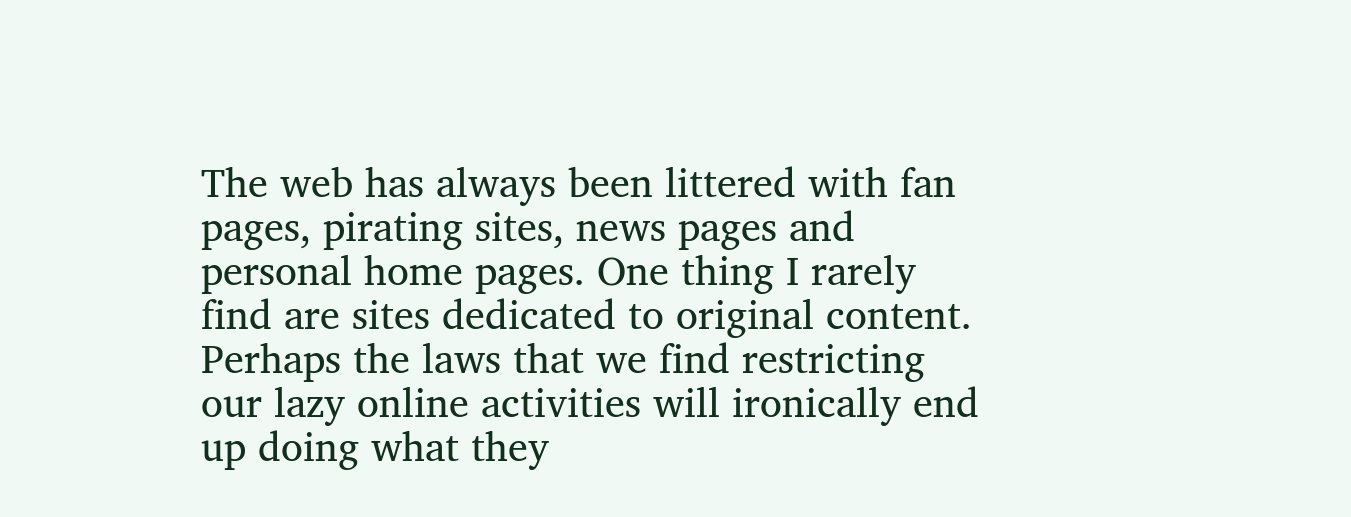The web has always been littered with fan pages, pirating sites, news pages and personal home pages. One thing I rarely find are sites dedicated to original content. Perhaps the laws that we find restricting our lazy online activities will ironically end up doing what they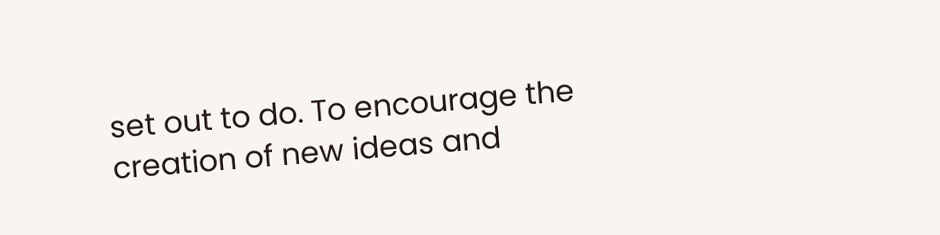set out to do. To encourage the creation of new ideas and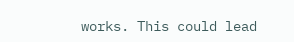works. This could lead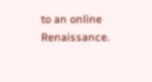to an online Renaissance.